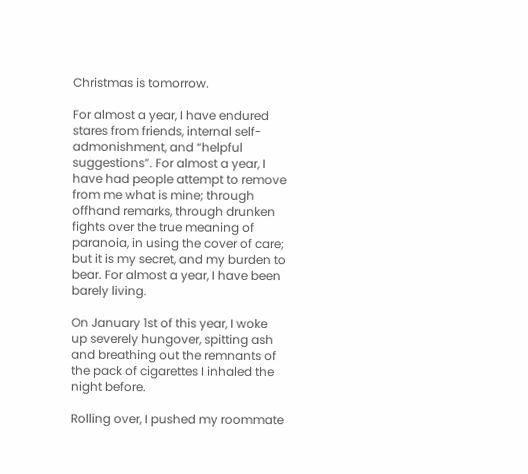Christmas is tomorrow.

For almost a year, I have endured stares from friends, internal self-admonishment, and “helpful suggestions”. For almost a year, I have had people attempt to remove from me what is mine; through offhand remarks, through drunken fights over the true meaning of paranoia, in using the cover of care; but it is my secret, and my burden to bear. For almost a year, I have been barely living.

On January 1st of this year, I woke up severely hungover, spitting ash and breathing out the remnants of the pack of cigarettes I inhaled the night before.

Rolling over, I pushed my roommate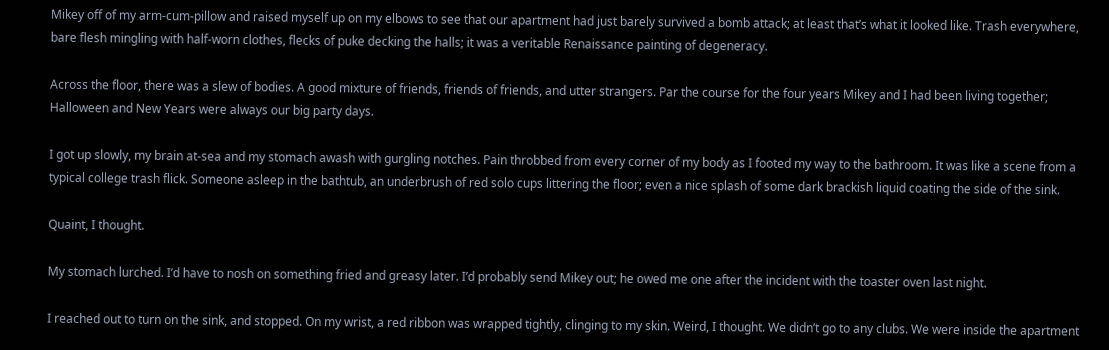Mikey off of my arm-cum-pillow and raised myself up on my elbows to see that our apartment had just barely survived a bomb attack; at least that’s what it looked like. Trash everywhere, bare flesh mingling with half-worn clothes, flecks of puke decking the halls; it was a veritable Renaissance painting of degeneracy.

Across the floor, there was a slew of bodies. A good mixture of friends, friends of friends, and utter strangers. Par the course for the four years Mikey and I had been living together; Halloween and New Years were always our big party days.

I got up slowly, my brain at-sea and my stomach awash with gurgling notches. Pain throbbed from every corner of my body as I footed my way to the bathroom. It was like a scene from a typical college trash flick. Someone asleep in the bathtub, an underbrush of red solo cups littering the floor; even a nice splash of some dark brackish liquid coating the side of the sink.

Quaint, I thought.

My stomach lurched. I’d have to nosh on something fried and greasy later. I’d probably send Mikey out; he owed me one after the incident with the toaster oven last night.

I reached out to turn on the sink, and stopped. On my wrist, a red ribbon was wrapped tightly, clinging to my skin. Weird, I thought. We didn’t go to any clubs. We were inside the apartment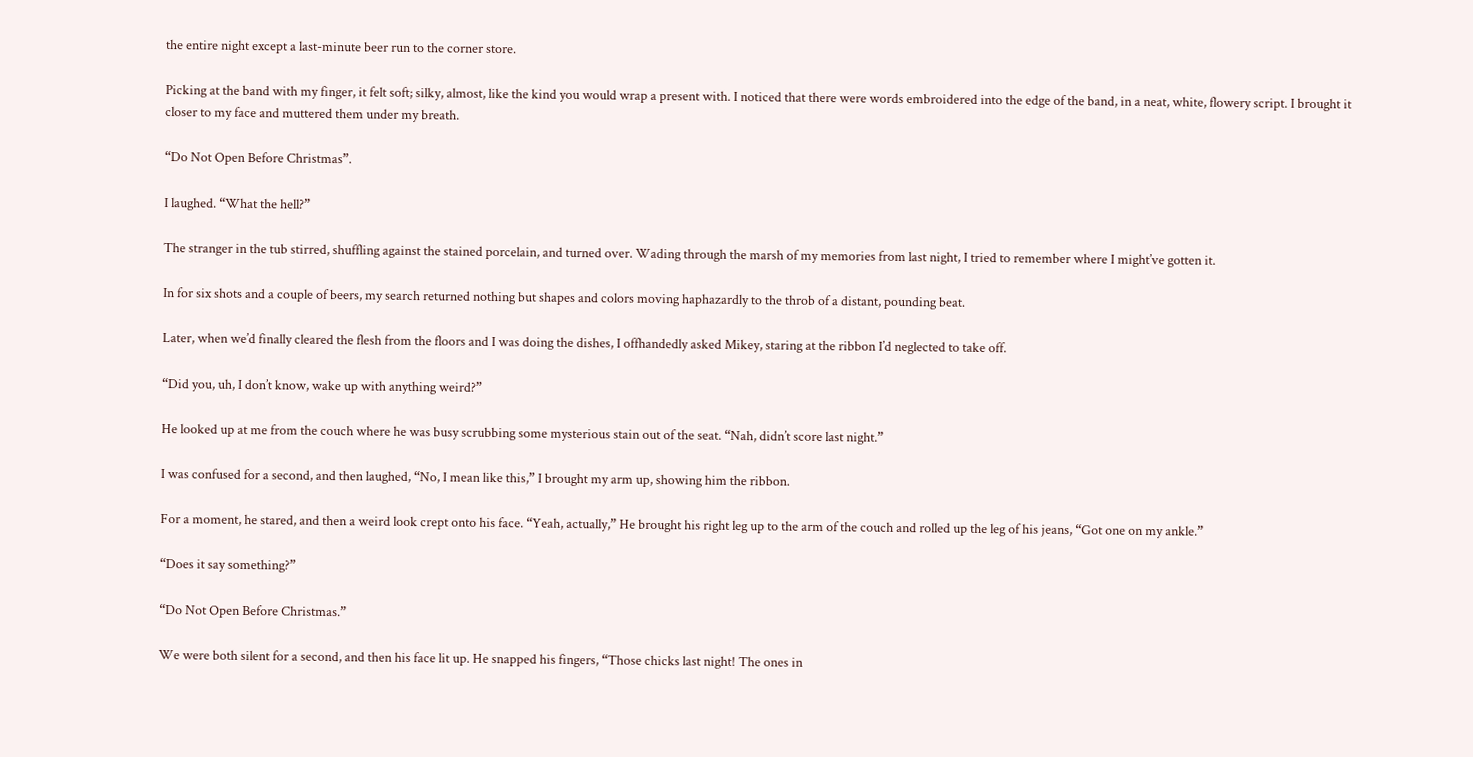the entire night except a last-minute beer run to the corner store.

Picking at the band with my finger, it felt soft; silky, almost, like the kind you would wrap a present with. I noticed that there were words embroidered into the edge of the band, in a neat, white, flowery script. I brought it closer to my face and muttered them under my breath.

“Do Not Open Before Christmas”.

I laughed. “What the hell?”

The stranger in the tub stirred, shuffling against the stained porcelain, and turned over. Wading through the marsh of my memories from last night, I tried to remember where I might’ve gotten it.

In for six shots and a couple of beers, my search returned nothing but shapes and colors moving haphazardly to the throb of a distant, pounding beat.

Later, when we’d finally cleared the flesh from the floors and I was doing the dishes, I offhandedly asked Mikey, staring at the ribbon I’d neglected to take off.

“Did you, uh, I don’t know, wake up with anything weird?”

He looked up at me from the couch where he was busy scrubbing some mysterious stain out of the seat. “Nah, didn’t score last night.”

I was confused for a second, and then laughed, “No, I mean like this,” I brought my arm up, showing him the ribbon.

For a moment, he stared, and then a weird look crept onto his face. “Yeah, actually,” He brought his right leg up to the arm of the couch and rolled up the leg of his jeans, “Got one on my ankle.”

“Does it say something?”

“Do Not Open Before Christmas.”

We were both silent for a second, and then his face lit up. He snapped his fingers, “Those chicks last night! The ones in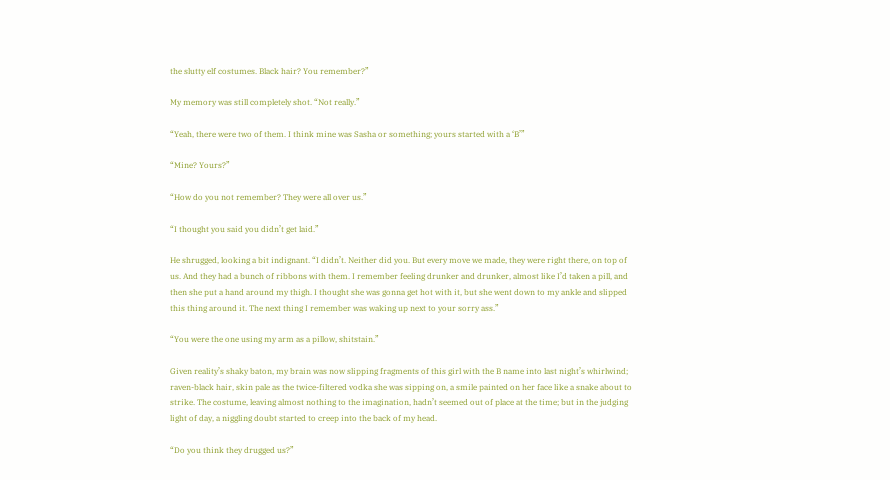the slutty elf costumes. Black hair? You remember?”

My memory was still completely shot. “Not really.”

“Yeah, there were two of them. I think mine was Sasha or something; yours started with a ‘B’”

“Mine? Yours?”

“How do you not remember? They were all over us.”

“I thought you said you didn’t get laid.”

He shrugged, looking a bit indignant. “I didn’t. Neither did you. But every move we made, they were right there, on top of us. And they had a bunch of ribbons with them. I remember feeling drunker and drunker, almost like I’d taken a pill, and then she put a hand around my thigh. I thought she was gonna get hot with it, but she went down to my ankle and slipped this thing around it. The next thing I remember was waking up next to your sorry ass.”

“You were the one using my arm as a pillow, shitstain.”

Given reality’s shaky baton, my brain was now slipping fragments of this girl with the B name into last night’s whirlwind; raven-black hair, skin pale as the twice-filtered vodka she was sipping on, a smile painted on her face like a snake about to strike. The costume, leaving almost nothing to the imagination, hadn’t seemed out of place at the time; but in the judging light of day, a niggling doubt started to creep into the back of my head.

“Do you think they drugged us?”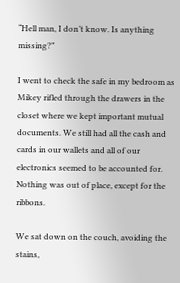“Hell man, I don’t know. Is anything missing?”

I went to check the safe in my bedroom as Mikey rifled through the drawers in the closet where we kept important mutual documents. We still had all the cash and cards in our wallets and all of our electronics seemed to be accounted for. Nothing was out of place, except for the ribbons.

We sat down on the couch, avoiding the stains,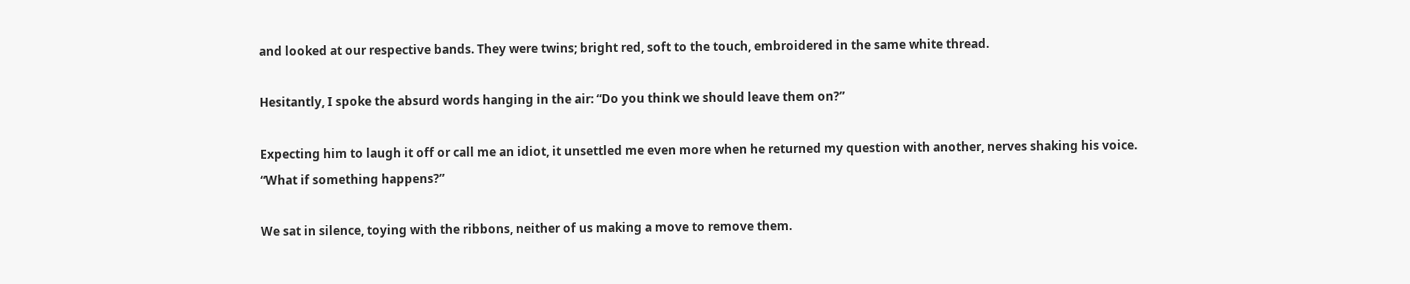and looked at our respective bands. They were twins; bright red, soft to the touch, embroidered in the same white thread.

Hesitantly, I spoke the absurd words hanging in the air: “Do you think we should leave them on?”

Expecting him to laugh it off or call me an idiot, it unsettled me even more when he returned my question with another, nerves shaking his voice. “What if something happens?”

We sat in silence, toying with the ribbons, neither of us making a move to remove them.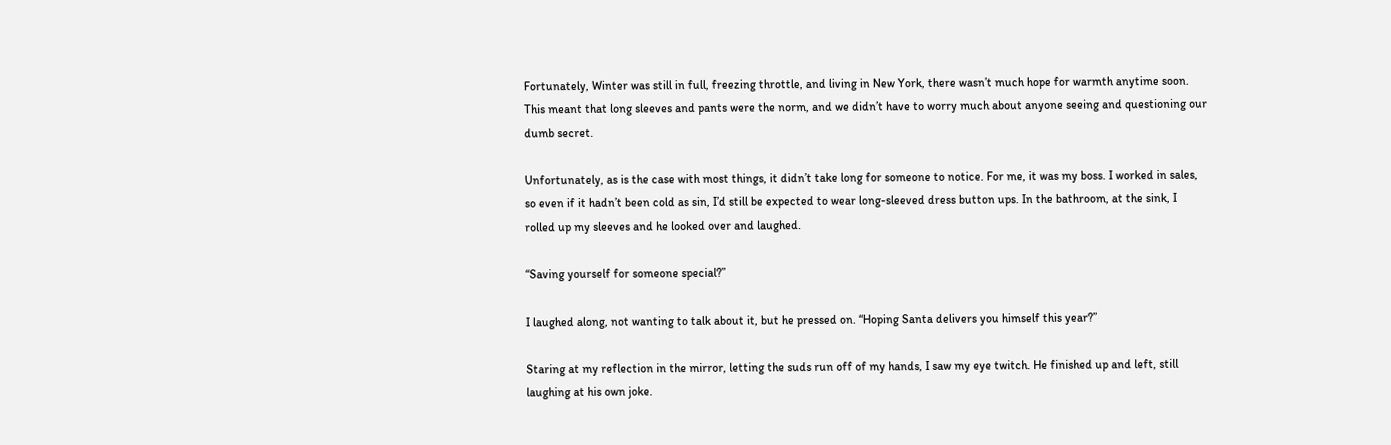Fortunately, Winter was still in full, freezing throttle, and living in New York, there wasn’t much hope for warmth anytime soon. This meant that long sleeves and pants were the norm, and we didn’t have to worry much about anyone seeing and questioning our dumb secret.

Unfortunately, as is the case with most things, it didn’t take long for someone to notice. For me, it was my boss. I worked in sales, so even if it hadn’t been cold as sin, I’d still be expected to wear long-sleeved dress button ups. In the bathroom, at the sink, I rolled up my sleeves and he looked over and laughed.

“Saving yourself for someone special?”

I laughed along, not wanting to talk about it, but he pressed on. “Hoping Santa delivers you himself this year?”

Staring at my reflection in the mirror, letting the suds run off of my hands, I saw my eye twitch. He finished up and left, still laughing at his own joke.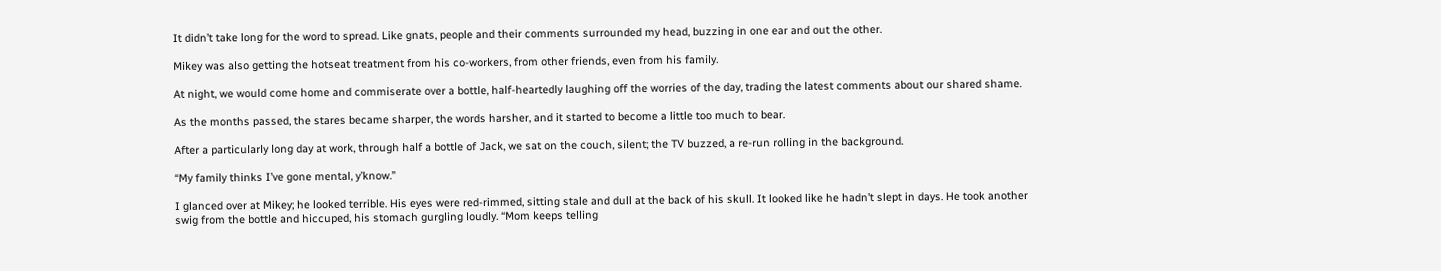It didn’t take long for the word to spread. Like gnats, people and their comments surrounded my head, buzzing in one ear and out the other.

Mikey was also getting the hotseat treatment from his co-workers, from other friends, even from his family.

At night, we would come home and commiserate over a bottle, half-heartedly laughing off the worries of the day, trading the latest comments about our shared shame.

As the months passed, the stares became sharper, the words harsher, and it started to become a little too much to bear.

After a particularly long day at work, through half a bottle of Jack, we sat on the couch, silent; the TV buzzed, a re-run rolling in the background.

“My family thinks I’ve gone mental, y’know.”

I glanced over at Mikey; he looked terrible. His eyes were red-rimmed, sitting stale and dull at the back of his skull. It looked like he hadn’t slept in days. He took another swig from the bottle and hiccuped, his stomach gurgling loudly. “Mom keeps telling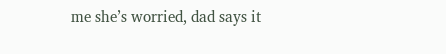me she’s worried, dad says it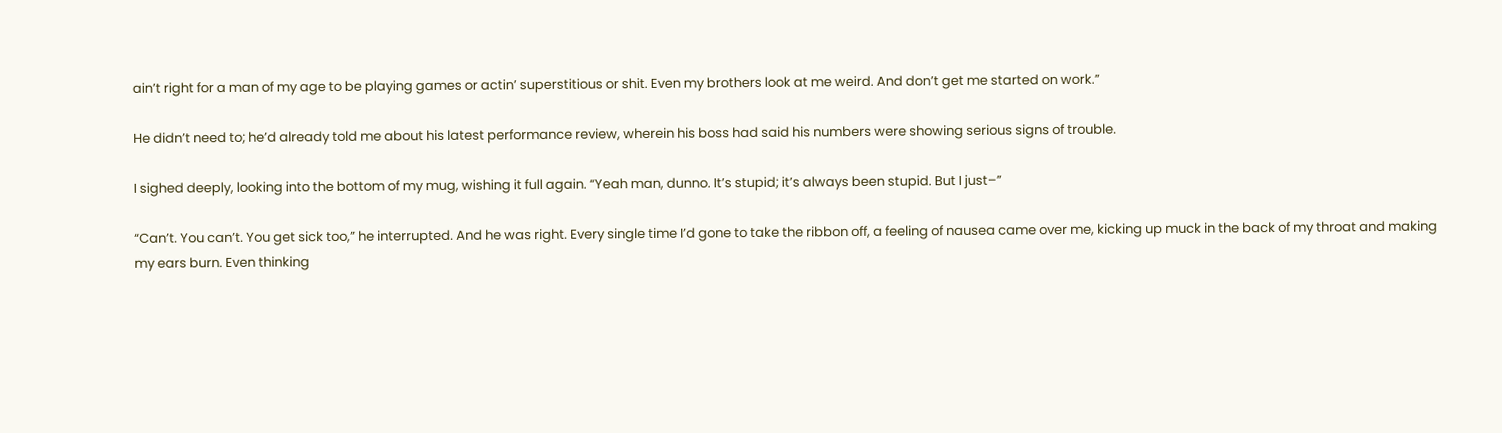ain’t right for a man of my age to be playing games or actin’ superstitious or shit. Even my brothers look at me weird. And don’t get me started on work.”

He didn’t need to; he’d already told me about his latest performance review, wherein his boss had said his numbers were showing serious signs of trouble.

I sighed deeply, looking into the bottom of my mug, wishing it full again. “Yeah man, dunno. It’s stupid; it’s always been stupid. But I just–”

“Can’t. You can’t. You get sick too,” he interrupted. And he was right. Every single time I’d gone to take the ribbon off, a feeling of nausea came over me, kicking up muck in the back of my throat and making my ears burn. Even thinking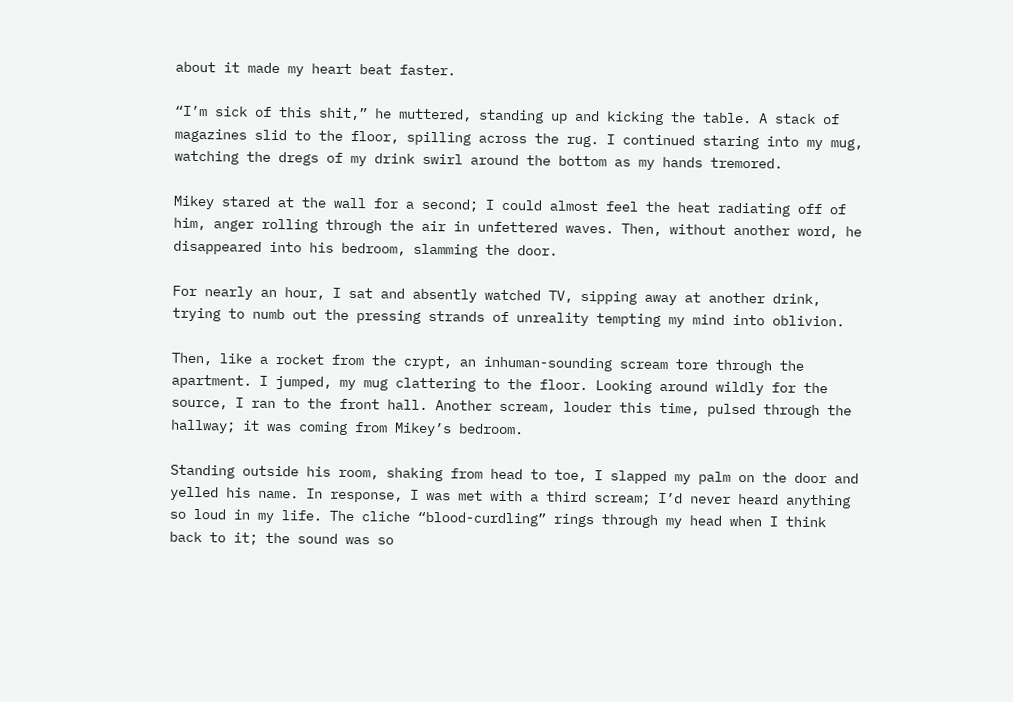about it made my heart beat faster.

“I’m sick of this shit,” he muttered, standing up and kicking the table. A stack of magazines slid to the floor, spilling across the rug. I continued staring into my mug, watching the dregs of my drink swirl around the bottom as my hands tremored.

Mikey stared at the wall for a second; I could almost feel the heat radiating off of him, anger rolling through the air in unfettered waves. Then, without another word, he disappeared into his bedroom, slamming the door.

For nearly an hour, I sat and absently watched TV, sipping away at another drink, trying to numb out the pressing strands of unreality tempting my mind into oblivion.

Then, like a rocket from the crypt, an inhuman-sounding scream tore through the apartment. I jumped, my mug clattering to the floor. Looking around wildly for the source, I ran to the front hall. Another scream, louder this time, pulsed through the hallway; it was coming from Mikey’s bedroom.

Standing outside his room, shaking from head to toe, I slapped my palm on the door and yelled his name. In response, I was met with a third scream; I’d never heard anything so loud in my life. The cliche “blood-curdling” rings through my head when I think back to it; the sound was so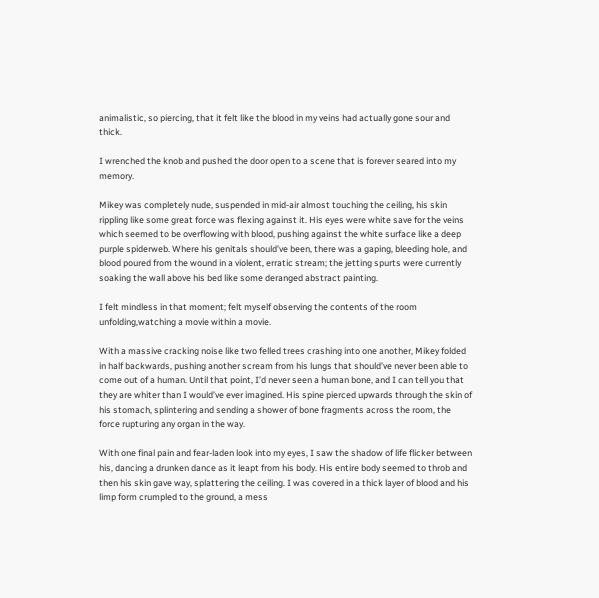animalistic, so piercing, that it felt like the blood in my veins had actually gone sour and thick.

I wrenched the knob and pushed the door open to a scene that is forever seared into my memory.

Mikey was completely nude, suspended in mid-air almost touching the ceiling, his skin rippling like some great force was flexing against it. His eyes were white save for the veins which seemed to be overflowing with blood, pushing against the white surface like a deep purple spiderweb. Where his genitals should’ve been, there was a gaping, bleeding hole, and blood poured from the wound in a violent, erratic stream; the jetting spurts were currently soaking the wall above his bed like some deranged abstract painting.

I felt mindless in that moment; felt myself observing the contents of the room unfolding,watching a movie within a movie.

With a massive cracking noise like two felled trees crashing into one another, Mikey folded in half backwards, pushing another scream from his lungs that should’ve never been able to come out of a human. Until that point, I’d never seen a human bone, and I can tell you that they are whiter than I would’ve ever imagined. His spine pierced upwards through the skin of his stomach, splintering and sending a shower of bone fragments across the room, the force rupturing any organ in the way.

With one final pain and fear-laden look into my eyes, I saw the shadow of life flicker between his, dancing a drunken dance as it leapt from his body. His entire body seemed to throb and then his skin gave way, splattering the ceiling. I was covered in a thick layer of blood and his limp form crumpled to the ground, a mess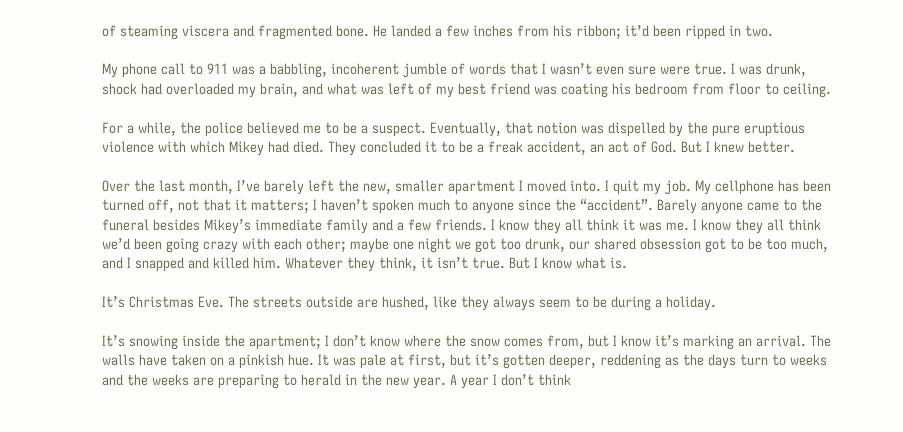of steaming viscera and fragmented bone. He landed a few inches from his ribbon; it’d been ripped in two.

My phone call to 911 was a babbling, incoherent jumble of words that I wasn’t even sure were true. I was drunk, shock had overloaded my brain, and what was left of my best friend was coating his bedroom from floor to ceiling.

For a while, the police believed me to be a suspect. Eventually, that notion was dispelled by the pure eruptious violence with which Mikey had died. They concluded it to be a freak accident, an act of God. But I knew better.

Over the last month, I’ve barely left the new, smaller apartment I moved into. I quit my job. My cellphone has been turned off, not that it matters; I haven’t spoken much to anyone since the “accident”. Barely anyone came to the funeral besides Mikey’s immediate family and a few friends. I know they all think it was me. I know they all think we’d been going crazy with each other; maybe one night we got too drunk, our shared obsession got to be too much, and I snapped and killed him. Whatever they think, it isn’t true. But I know what is.

It’s Christmas Eve. The streets outside are hushed, like they always seem to be during a holiday.

It’s snowing inside the apartment; I don’t know where the snow comes from, but I know it’s marking an arrival. The walls have taken on a pinkish hue. It was pale at first, but it’s gotten deeper, reddening as the days turn to weeks and the weeks are preparing to herald in the new year. A year I don’t think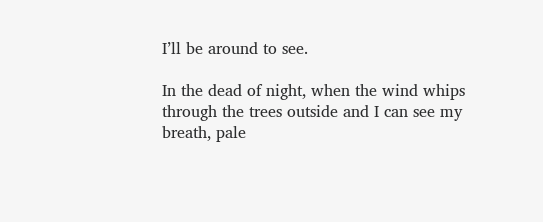I’ll be around to see.

In the dead of night, when the wind whips through the trees outside and I can see my breath, pale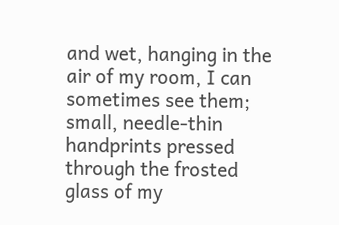and wet, hanging in the air of my room, I can sometimes see them; small, needle-thin handprints pressed through the frosted glass of my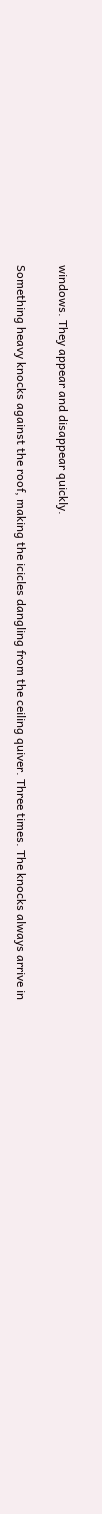windows. They appear and disappear quickly.

Something heavy knocks against the roof, making the icicles dangling from the ceiling quiver. Three times. The knocks always arrive in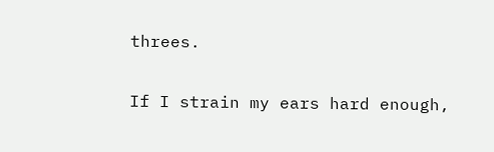threes.

If I strain my ears hard enough,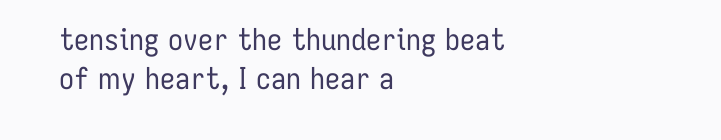tensing over the thundering beat of my heart, I can hear a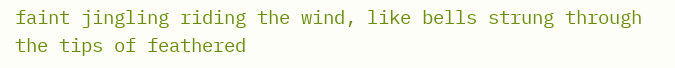faint jingling riding the wind, like bells strung through the tips of feathered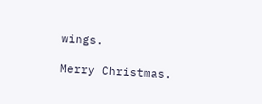wings.

Merry Christmas.